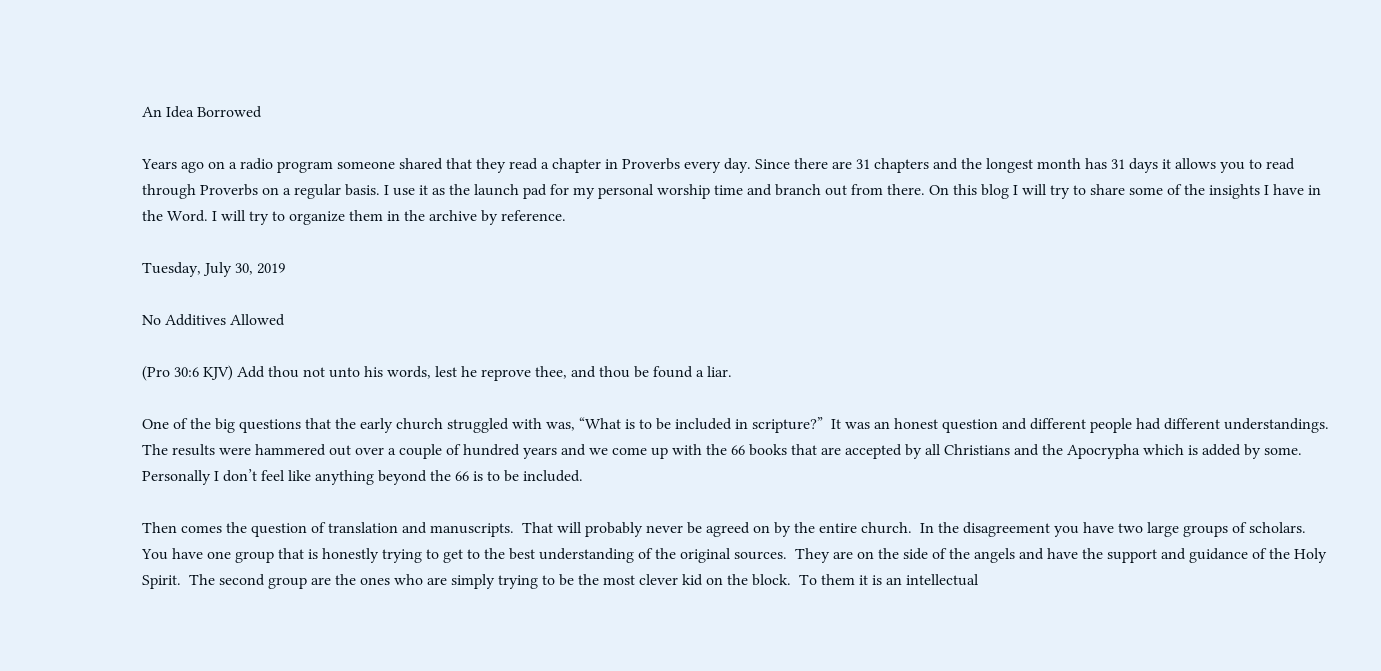An Idea Borrowed

Years ago on a radio program someone shared that they read a chapter in Proverbs every day. Since there are 31 chapters and the longest month has 31 days it allows you to read through Proverbs on a regular basis. I use it as the launch pad for my personal worship time and branch out from there. On this blog I will try to share some of the insights I have in the Word. I will try to organize them in the archive by reference.

Tuesday, July 30, 2019

No Additives Allowed

(Pro 30:6 KJV) Add thou not unto his words, lest he reprove thee, and thou be found a liar.

One of the big questions that the early church struggled with was, “What is to be included in scripture?”  It was an honest question and different people had different understandings.  The results were hammered out over a couple of hundred years and we come up with the 66 books that are accepted by all Christians and the Apocrypha which is added by some.  Personally I don’t feel like anything beyond the 66 is to be included.

Then comes the question of translation and manuscripts.  That will probably never be agreed on by the entire church.  In the disagreement you have two large groups of scholars.  You have one group that is honestly trying to get to the best understanding of the original sources.  They are on the side of the angels and have the support and guidance of the Holy Spirit.  The second group are the ones who are simply trying to be the most clever kid on the block.  To them it is an intellectual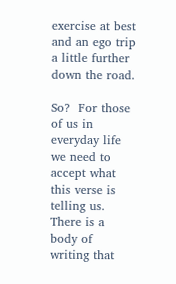exercise at best and an ego trip a little further down the road.

So?  For those of us in everyday life we need to accept what this verse is telling us.  There is a body of writing that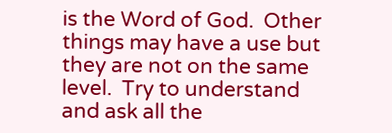is the Word of God.  Other things may have a use but they are not on the same level.  Try to understand and ask all the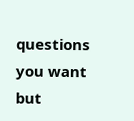questions you want but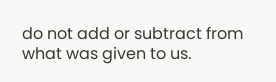do not add or subtract from what was given to us.